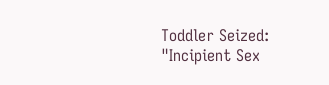Toddler Seized: "Incipient Sex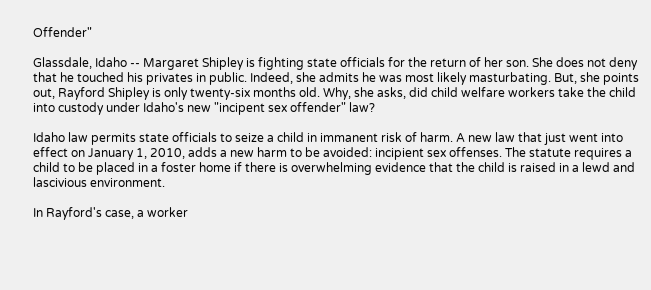Offender"

Glassdale, Idaho -- Margaret Shipley is fighting state officials for the return of her son. She does not deny that he touched his privates in public. Indeed, she admits he was most likely masturbating. But, she points out, Rayford Shipley is only twenty-six months old. Why, she asks, did child welfare workers take the child into custody under Idaho's new "incipent sex offender" law?

Idaho law permits state officials to seize a child in immanent risk of harm. A new law that just went into effect on January 1, 2010, adds a new harm to be avoided: incipient sex offenses. The statute requires a child to be placed in a foster home if there is overwhelming evidence that the child is raised in a lewd and lascivious environment.

In Rayford's case, a worker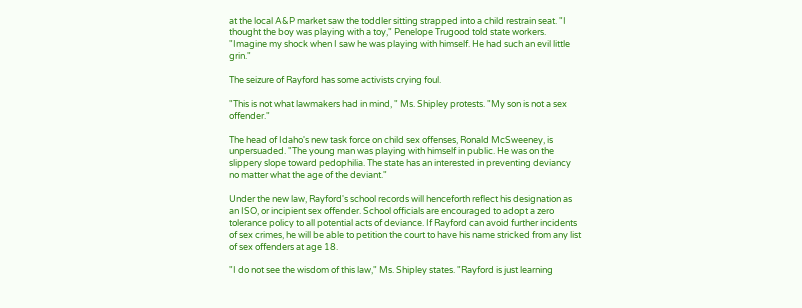at the local A&P market saw the toddler sitting strapped into a child restrain seat. "I thought the boy was playing with a toy," Penelope Trugood told state workers. "Imagine my shock when I saw he was playing with himself. He had such an evil little grin."

The seizure of Rayford has some activists crying foul.

"This is not what lawmakers had in mind, " Ms. Shipley protests. "My son is not a sex offender."

The head of Idaho's new task force on child sex offenses, Ronald McSweeney, is unpersuaded. "The young man was playing with himself in public. He was on the slippery slope toward pedophilia. The state has an interested in preventing deviancy no matter what the age of the deviant."

Under the new law, Rayford's school records will henceforth reflect his designation as an ISO, or incipient sex offender. School officials are encouraged to adopt a zero tolerance policy to all potential acts of deviance. If Rayford can avoid further incidents of sex crimes, he will be able to petition the court to have his name stricked from any list of sex offenders at age 18.

"I do not see the wisdom of this law," Ms. Shipley states. "Rayford is just learning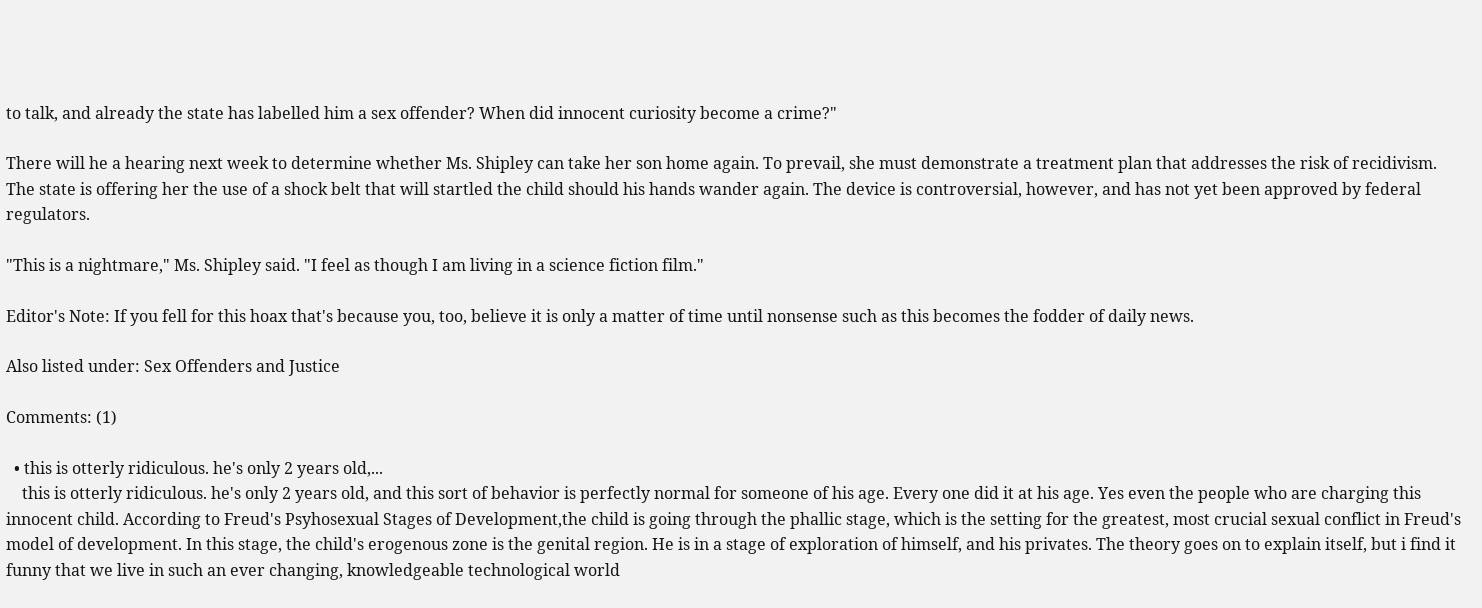to talk, and already the state has labelled him a sex offender? When did innocent curiosity become a crime?"

There will he a hearing next week to determine whether Ms. Shipley can take her son home again. To prevail, she must demonstrate a treatment plan that addresses the risk of recidivism. The state is offering her the use of a shock belt that will startled the child should his hands wander again. The device is controversial, however, and has not yet been approved by federal regulators.

"This is a nightmare," Ms. Shipley said. "I feel as though I am living in a science fiction film."

Editor's Note: If you fell for this hoax that's because you, too, believe it is only a matter of time until nonsense such as this becomes the fodder of daily news.

Also listed under: Sex Offenders and Justice

Comments: (1)

  • this is otterly ridiculous. he's only 2 years old,...
    this is otterly ridiculous. he's only 2 years old, and this sort of behavior is perfectly normal for someone of his age. Every one did it at his age. Yes even the people who are charging this innocent child. According to Freud's Psyhosexual Stages of Development,the child is going through the phallic stage, which is the setting for the greatest, most crucial sexual conflict in Freud's model of development. In this stage, the child's erogenous zone is the genital region. He is in a stage of exploration of himself, and his privates. The theory goes on to explain itself, but i find it funny that we live in such an ever changing, knowledgeable technological world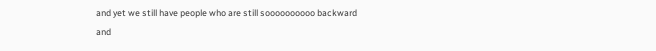and yet we still have people who are still soooooooooo backward and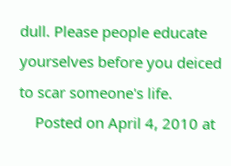dull. Please people educate yourselves before you deiced to scar someone's life.
    Posted on April 4, 2010 at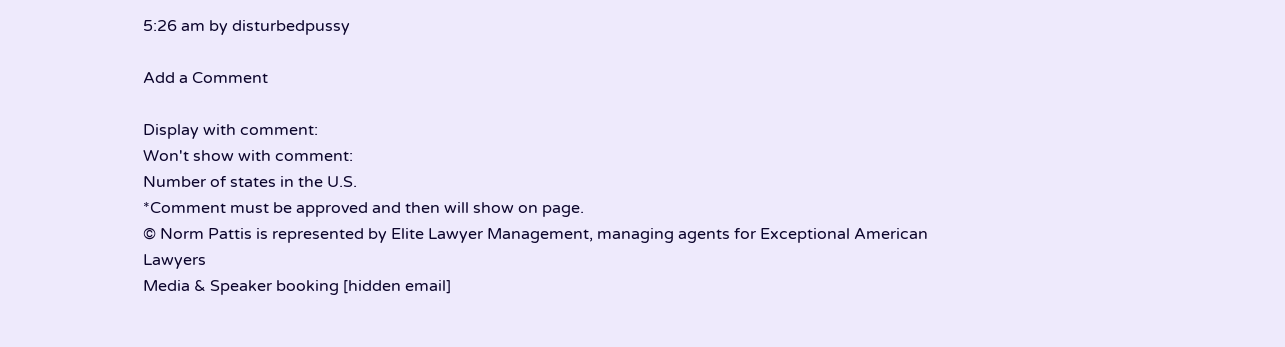5:26 am by disturbedpussy

Add a Comment

Display with comment:
Won't show with comment:
Number of states in the U.S.
*Comment must be approved and then will show on page.
© Norm Pattis is represented by Elite Lawyer Management, managing agents for Exceptional American Lawyers
Media & Speaker booking [hidden email]